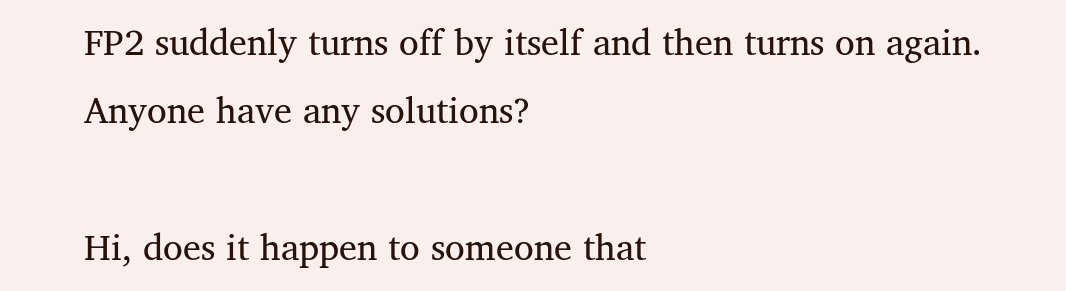FP2 suddenly turns off by itself and then turns on again. Anyone have any solutions?

Hi, does it happen to someone that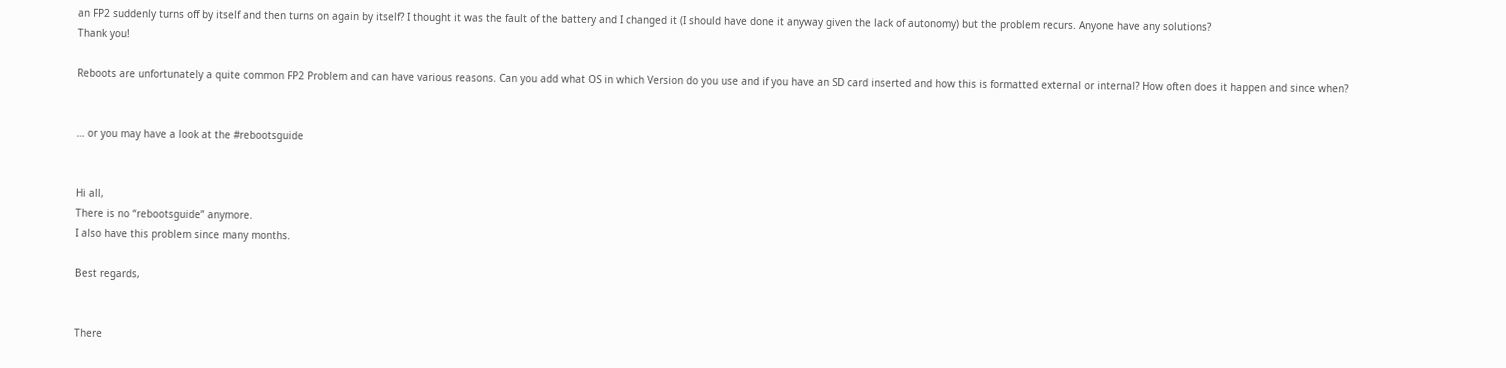an FP2 suddenly turns off by itself and then turns on again by itself? I thought it was the fault of the battery and I changed it (I should have done it anyway given the lack of autonomy) but the problem recurs. Anyone have any solutions?
Thank you!

Reboots are unfortunately a quite common FP2 Problem and can have various reasons. Can you add what OS in which Version do you use and if you have an SD card inserted and how this is formatted external or internal? How often does it happen and since when?


… or you may have a look at the #rebootsguide


Hi all,
There is no “rebootsguide” anymore.
I also have this problem since many months.

Best regards,


There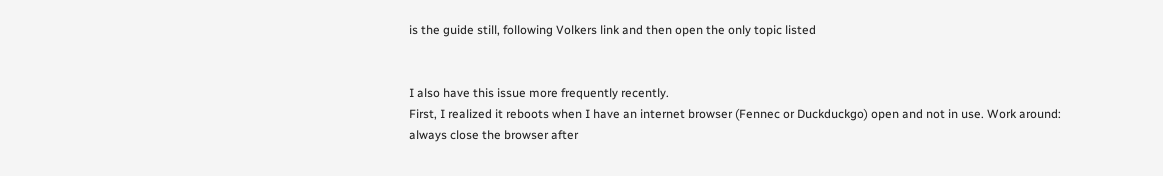is the guide still, following Volkers link and then open the only topic listed


I also have this issue more frequently recently.
First, I realized it reboots when I have an internet browser (Fennec or Duckduckgo) open and not in use. Work around: always close the browser after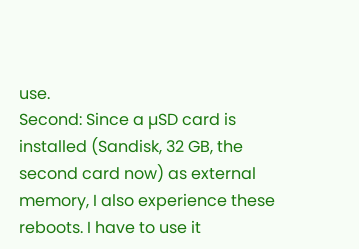use.
Second: Since a µSD card is installed (Sandisk, 32 GB, the second card now) as external memory, I also experience these reboots. I have to use it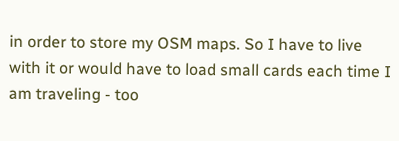in order to store my OSM maps. So I have to live with it or would have to load small cards each time I am traveling - too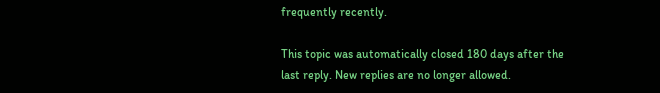frequently recently.

This topic was automatically closed 180 days after the last reply. New replies are no longer allowed.